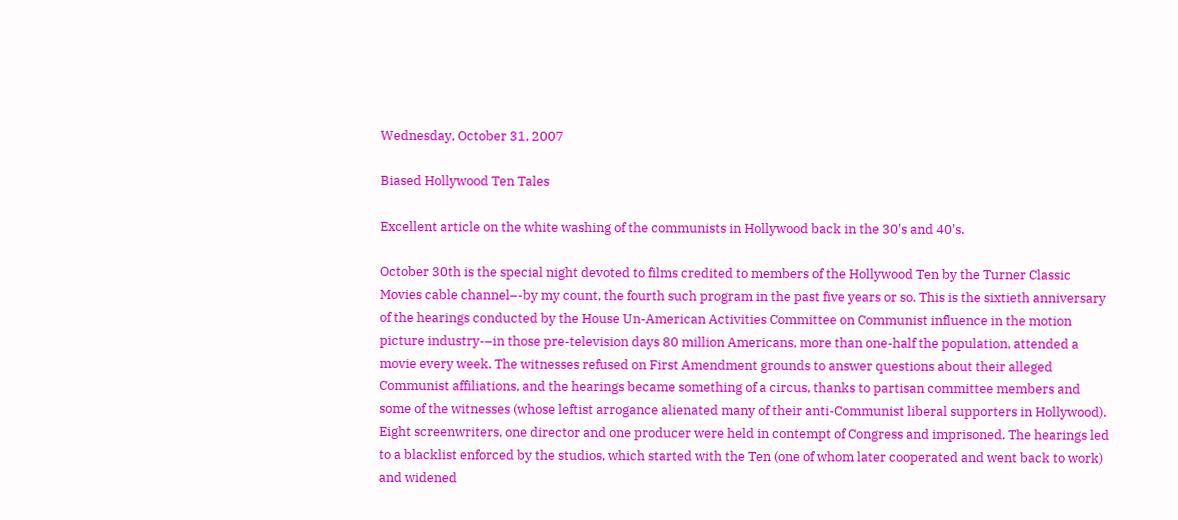Wednesday, October 31, 2007

Biased Hollywood Ten Tales

Excellent article on the white washing of the communists in Hollywood back in the 30's and 40's.

October 30th is the special night devoted to films credited to members of the Hollywood Ten by the Turner Classic Movies cable channel–-by my count, the fourth such program in the past five years or so. This is the sixtieth anniversary of the hearings conducted by the House Un-American Activities Committee on Communist influence in the motion picture industry-–in those pre-television days 80 million Americans, more than one-half the population, attended a movie every week. The witnesses refused on First Amendment grounds to answer questions about their alleged Communist affiliations, and the hearings became something of a circus, thanks to partisan committee members and some of the witnesses (whose leftist arrogance alienated many of their anti-Communist liberal supporters in Hollywood). Eight screenwriters, one director and one producer were held in contempt of Congress and imprisoned. The hearings led to a blacklist enforced by the studios, which started with the Ten (one of whom later cooperated and went back to work) and widened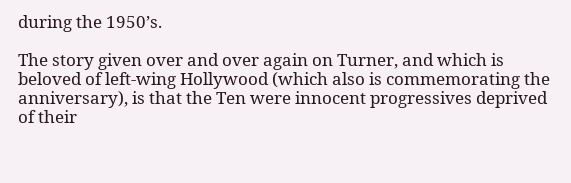during the 1950’s.

The story given over and over again on Turner, and which is beloved of left-wing Hollywood (which also is commemorating the anniversary), is that the Ten were innocent progressives deprived of their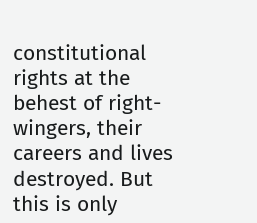constitutional rights at the behest of right-wingers, their careers and lives destroyed. But this is only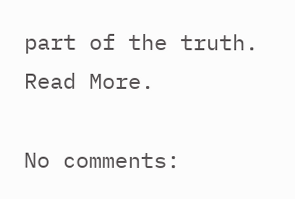part of the truth. Read More.

No comments: